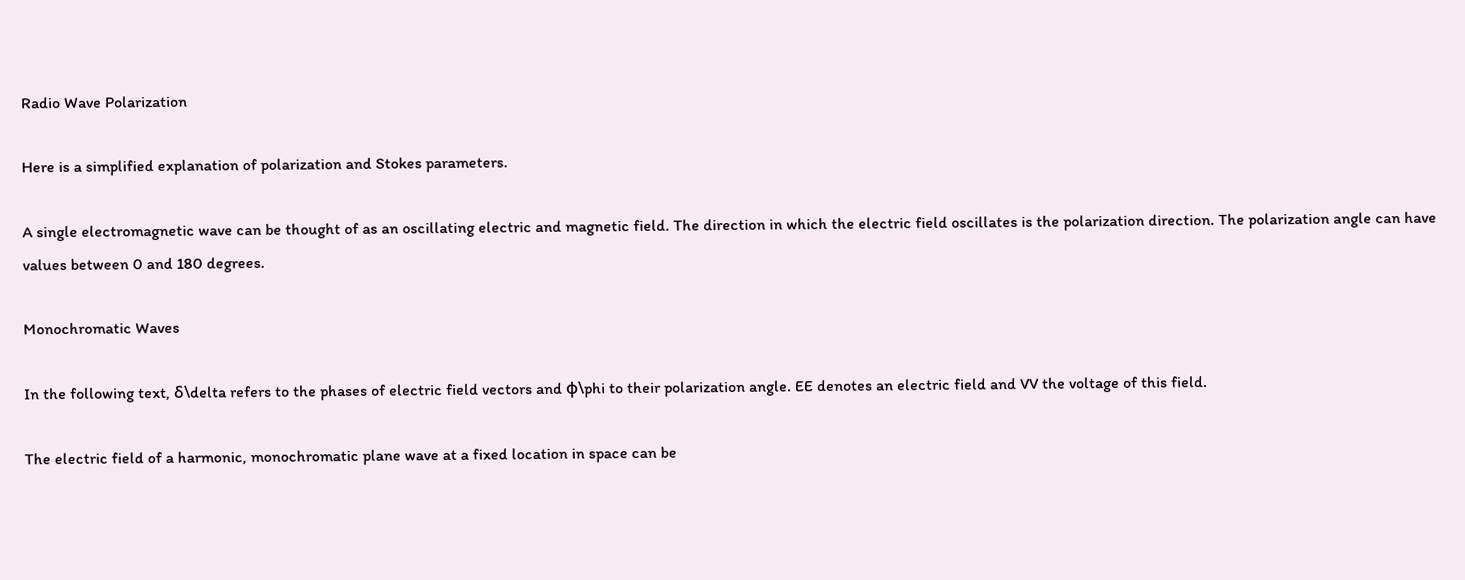Radio Wave Polarization

Here is a simplified explanation of polarization and Stokes parameters.

A single electromagnetic wave can be thought of as an oscillating electric and magnetic field. The direction in which the electric field oscillates is the polarization direction. The polarization angle can have values between 0 and 180 degrees.

Monochromatic Waves

In the following text, δ\delta refers to the phases of electric field vectors and ϕ\phi to their polarization angle. EE denotes an electric field and VV the voltage of this field.

The electric field of a harmonic, monochromatic plane wave at a fixed location in space can be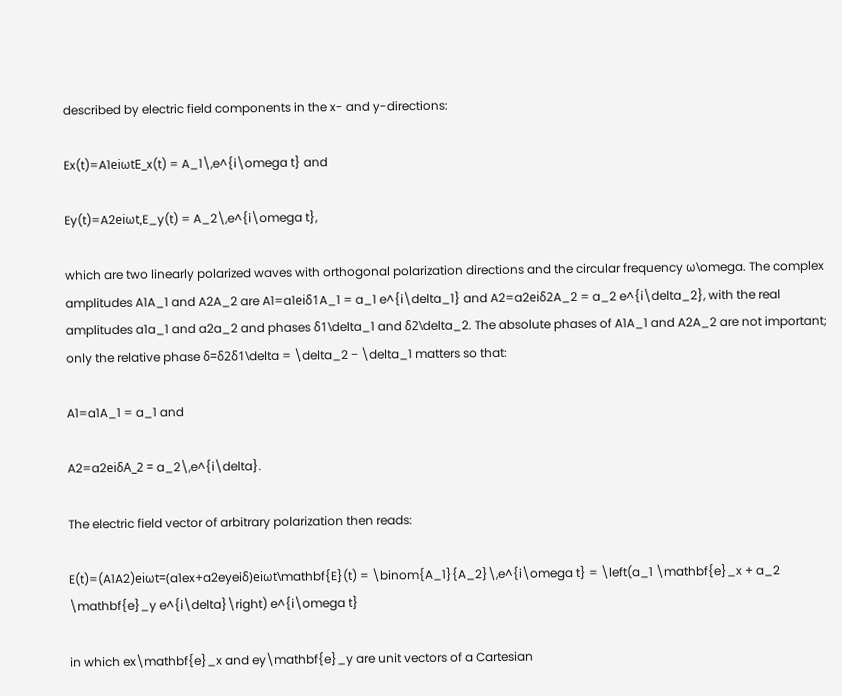described by electric field components in the x- and y-directions:

Ex(t)=A1eiωtE_x(t) = A_1\,e^{i\omega t} and

Ey(t)=A2eiωt,E_y(t) = A_2\,e^{i\omega t},

which are two linearly polarized waves with orthogonal polarization directions and the circular frequency ω\omega. The complex amplitudes A1A_1 and A2A_2 are A1=a1eiδ1A_1 = a_1 e^{i\delta_1} and A2=a2eiδ2A_2 = a_2 e^{i\delta_2}, with the real amplitudes a1a_1 and a2a_2 and phases δ1\delta_1 and δ2\delta_2. The absolute phases of A1A_1 and A2A_2 are not important; only the relative phase δ=δ2δ1\delta = \delta_2 − \delta_1 matters so that:

A1=a1A_1 = a_1 and

A2=a2eiδA_2 = a_2\,e^{i\delta}.

The electric field vector of arbitrary polarization then reads:

E(t)=(A1A2)eiωt=(a1ex+a2eyeiδ)eiωt\mathbf{E}(t) = \binom{A_1}{A_2}\,e^{i\omega t} = \left(a_1 \mathbf{e}_x + a_2 \mathbf{e}_y e^{i\delta}\right) e^{i\omega t}

in which ex\mathbf{e}_x and ey\mathbf{e}_y are unit vectors of a Cartesian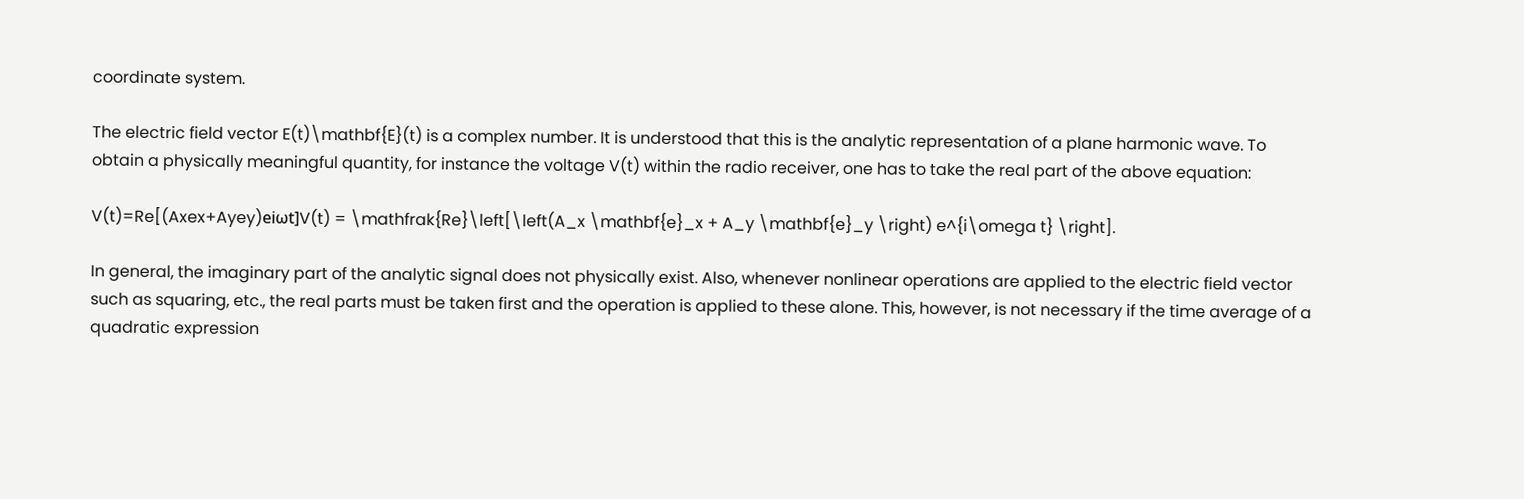coordinate system.

The electric field vector E(t)\mathbf{E}(t) is a complex number. It is understood that this is the analytic representation of a plane harmonic wave. To obtain a physically meaningful quantity, for instance the voltage V(t) within the radio receiver, one has to take the real part of the above equation:

V(t)=Re[(Axex+Ayey)eiωt]V(t) = \mathfrak{Re}\left[\left(A_x \mathbf{e}_x + A_y \mathbf{e}_y \right) e^{i\omega t} \right].

In general, the imaginary part of the analytic signal does not physically exist. Also, whenever nonlinear operations are applied to the electric field vector such as squaring, etc., the real parts must be taken first and the operation is applied to these alone. This, however, is not necessary if the time average of a quadratic expression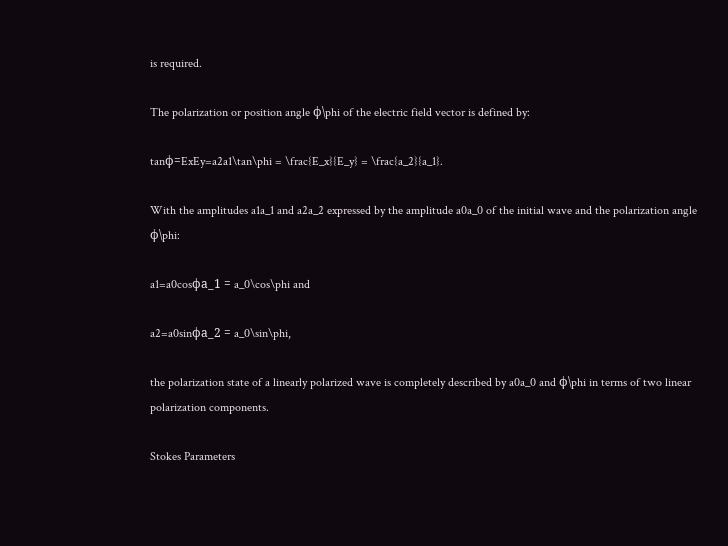is required.

The polarization or position angle ϕ\phi of the electric field vector is defined by:

tanϕ=ExEy=a2a1\tan\phi = \frac{E_x}{E_y} = \frac{a_2}{a_1}.

With the amplitudes a1a_1 and a2a_2 expressed by the amplitude a0a_0 of the initial wave and the polarization angle ϕ\phi:

a1=a0cosϕa_1 = a_0\cos\phi and

a2=a0sinϕa_2 = a_0\sin\phi,

the polarization state of a linearly polarized wave is completely described by a0a_0 and ϕ\phi in terms of two linear polarization components.

Stokes Parameters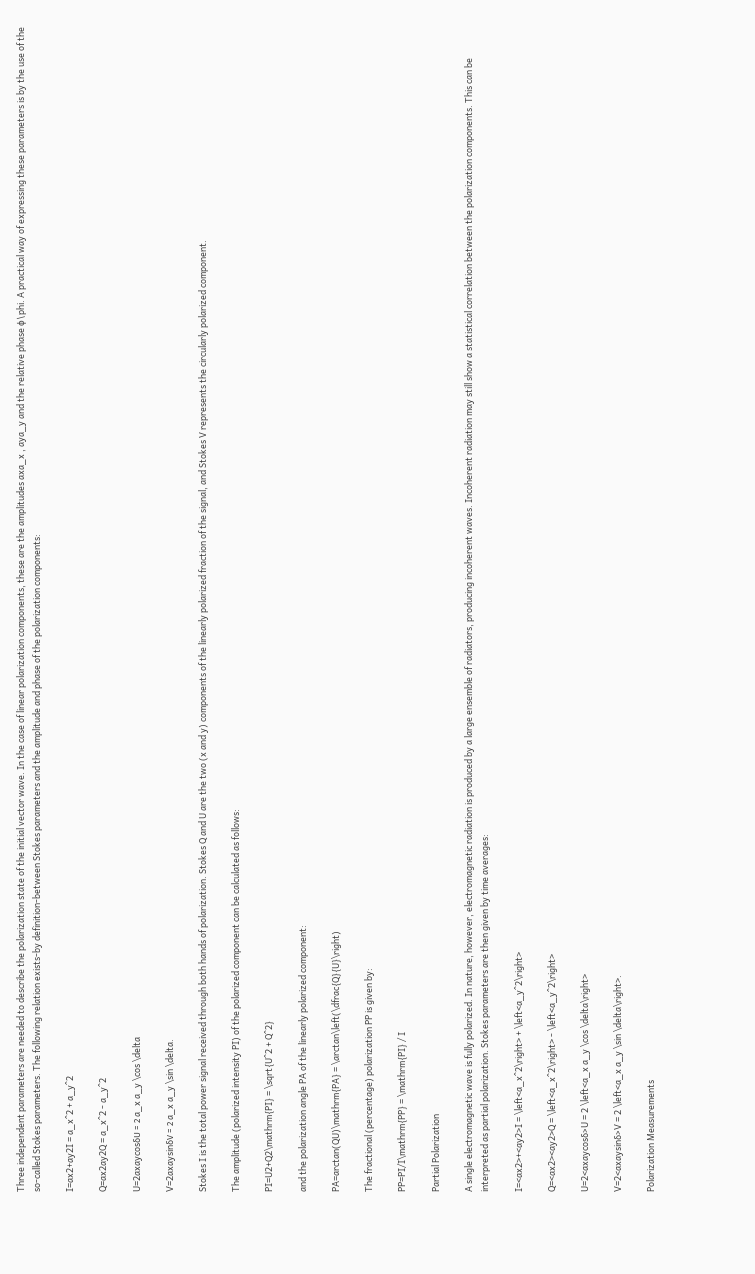Three independent parameters are needed to describe the polarization state of the initial vector wave. In the case of linear polarization components, these are the amplitudes axa_x , aya_y and the relative phase ϕ\phi. A practical way of expressing these parameters is by the use of the so-called Stokes parameters. The following relation exists-by definition-between Stokes parameters and the amplitude and phase of the polarization components:

I=ax2+ay2I = a_x^2 + a_y^2

Q=ax2ay2Q = a_x^2 - a_y^2

U=2axaycosδU = 2 a_x a_y \cos \delta

V=2axaysinδV = 2 a_x a_y \sin \delta.

Stokes I is the total power signal received through both hands of polarization. Stokes Q and U are the two (x and y) components of the linearly polarized fraction of the signal, and Stokes V represents the circularly polarized component.

The amplitude (polarized intensity PI) of the polarized component can be calculated as follows:

PI=U2+Q2\mathrm{PI} = \sqrt{U^2 + Q^2}

and the polarization angle PA of the linearly polarized component:

PA=arctan(QU)\mathrm{PA} = \arctan\left(\dfrac{Q}{U}\right)

The fractional (percentage) polarization PP is given by:

PP=PI/I\mathrm{PP} = \mathrm{PI} / I

Partial Polarization

A single electromagnetic wave is fully polarized. In nature, however, electromagnetic radiation is produced by a large ensemble of radiators, producing incoherent waves. Incoherent radiation may still show a statistical correlation between the polarization components. This can be interpreted as partial polarization. Stokes parameters are then given by time averages:

I=<ax2>+<ay2>I = \left<a_x^2\right> + \left<a_y^2\right>

Q=<ax2><ay2>Q = \left<a_x^2\right> - \left<a_y^2\right>

U=2<axaycosδ>U = 2 \left<a_x a_y \cos \delta\right>

V=2<axaysinδ>V = 2 \left<a_x a_y \sin \delta\right>.

Polarization Measurements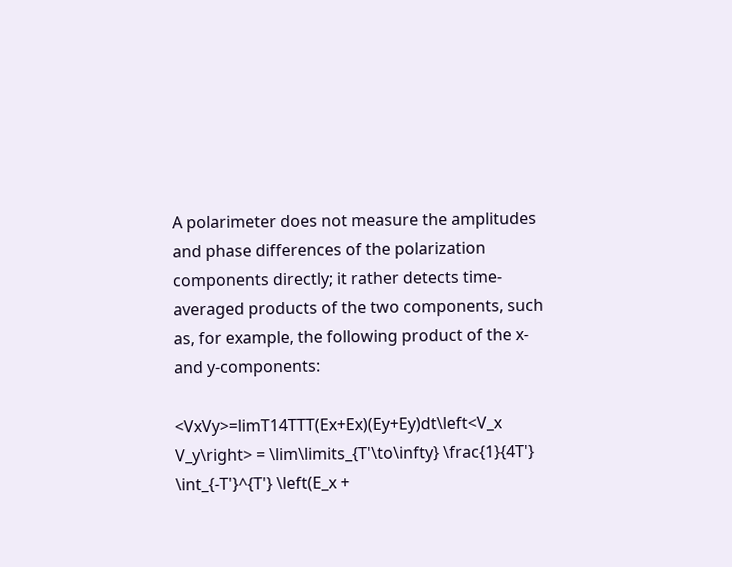A polarimeter does not measure the amplitudes and phase differences of the polarization components directly; it rather detects time-averaged products of the two components, such as, for example, the following product of the x- and y-components:

<VxVy>=limT14TTT(Ex+Ex)(Ey+Ey)dt\left<V_x V_y\right> = \lim\limits_{T'\to\infty} \frac{1}{4T'} \int_{-T'}^{T'} \left(E_x +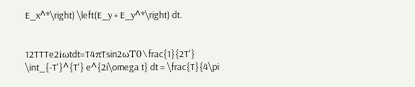E_x^*\right) \left(E_y + E_y^*\right) dt.


12TTTe2iωtdt=T4πTsin2ωT0\frac{1}{2T'} \int_{-T'}^{T'} e^{2i\omega t} dt = \frac{T}{4\pi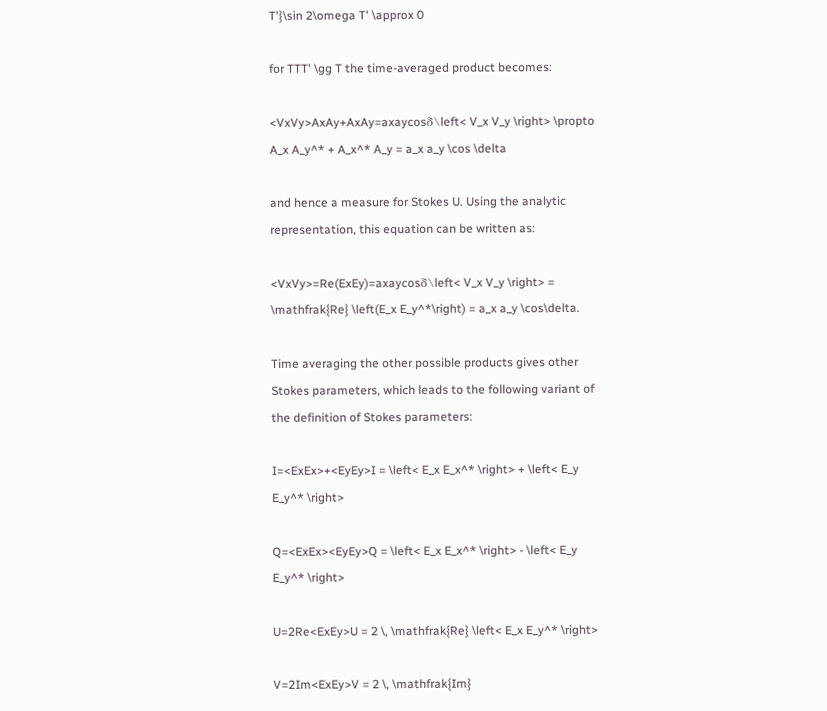T'}\sin 2\omega T' \approx 0

for TTT' \gg T the time-averaged product becomes:

<VxVy>AxAy+AxAy=axaycosδ\left< V_x V_y \right> \propto A_x A_y^* + A_x^* A_y = a_x a_y \cos \delta

and hence a measure for Stokes U. Using the analytic representation, this equation can be written as:

<VxVy>=Re(ExEy)=axaycosδ\left< V_x V_y \right> = \mathfrak{Re} \left(E_x E_y^*\right) = a_x a_y \cos\delta.

Time averaging the other possible products gives other Stokes parameters, which leads to the following variant of the definition of Stokes parameters:

I=<ExEx>+<EyEy>I = \left< E_x E_x^* \right> + \left< E_y E_y^* \right>

Q=<ExEx><EyEy>Q = \left< E_x E_x^* \right> - \left< E_y E_y^* \right>

U=2Re<ExEy>U = 2 \, \mathfrak{Re} \left< E_x E_y^* \right>

V=2Im<ExEy>V = 2 \, \mathfrak{Im}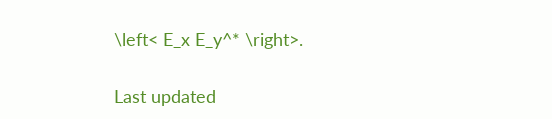\left< E_x E_y^* \right>.

Last updated